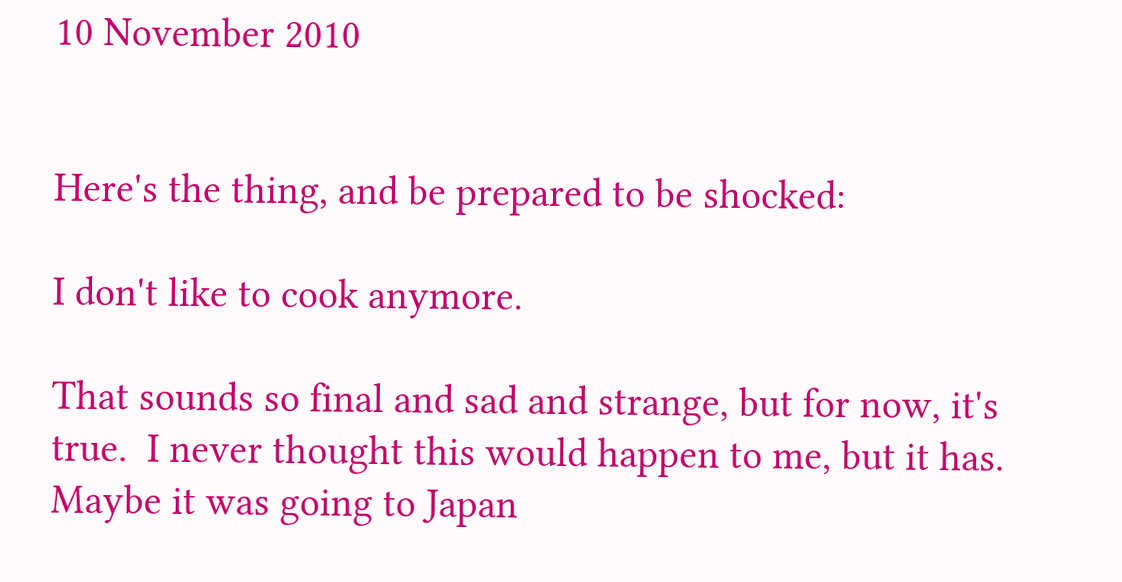10 November 2010


Here's the thing, and be prepared to be shocked:

I don't like to cook anymore.

That sounds so final and sad and strange, but for now, it's true.  I never thought this would happen to me, but it has.  Maybe it was going to Japan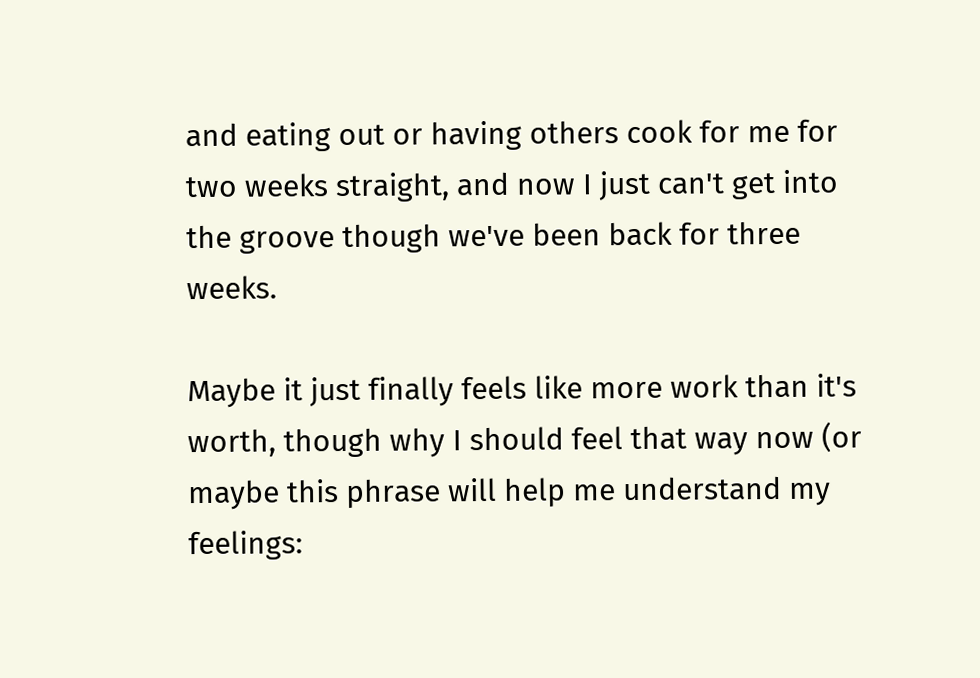and eating out or having others cook for me for two weeks straight, and now I just can't get into the groove though we've been back for three weeks.

Maybe it just finally feels like more work than it's worth, though why I should feel that way now (or maybe this phrase will help me understand my feelings: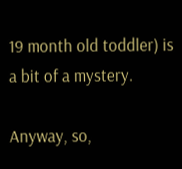19 month old toddler) is a bit of a mystery.

Anyway, so,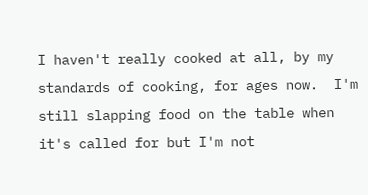I haven't really cooked at all, by my standards of cooking, for ages now.  I'm still slapping food on the table when it's called for but I'm not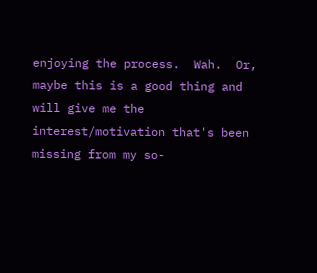enjoying the process.  Wah.  Or, maybe this is a good thing and will give me the interest/motivation that's been missing from my so-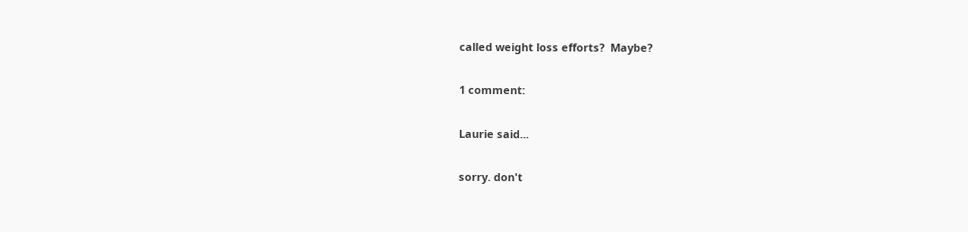called weight loss efforts?  Maybe?

1 comment:

Laurie said...

sorry. don't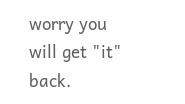worry you will get "it" back.